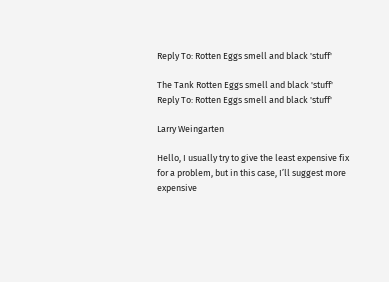Reply To: Rotten Eggs smell and black 'stuff'

The Tank Rotten Eggs smell and black 'stuff' Reply To: Rotten Eggs smell and black 'stuff'

Larry Weingarten

Hello, I usually try to give the least expensive fix for a problem, but in this case, I’ll suggest more expensive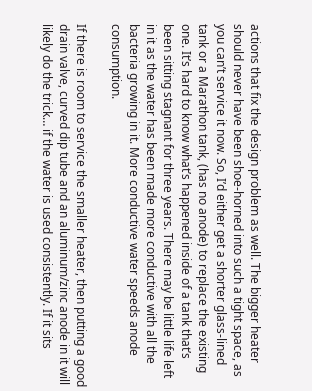actions that fix the design problem as well. The bigger heater should never have been shoe-horned into such a tight space, as you can’t service it now. So, I’d either get a shorter glass-lined tank or a Marathon tank, (has no anode) to replace the existing one. It’s hard to know what’s happened inside of a tank that’s been sitting stagnant for three years. There may be little life left in it as the water has been made more conductive with all the bacteria growing in it. More conductive water speeds anode consumption.

If there is room to service the smaller heater, then putting a good drain valve, curved dip tube and an aluminum/zinc anode in it will likely do the trick… if the water is used consistently. If it sits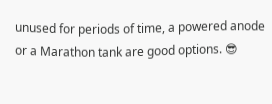unused for periods of time, a powered anode or a Marathon tank are good options. 😎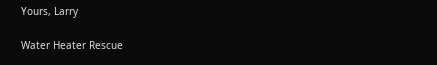Yours, Larry

Water Heater Rescue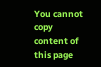You cannot copy content of this page